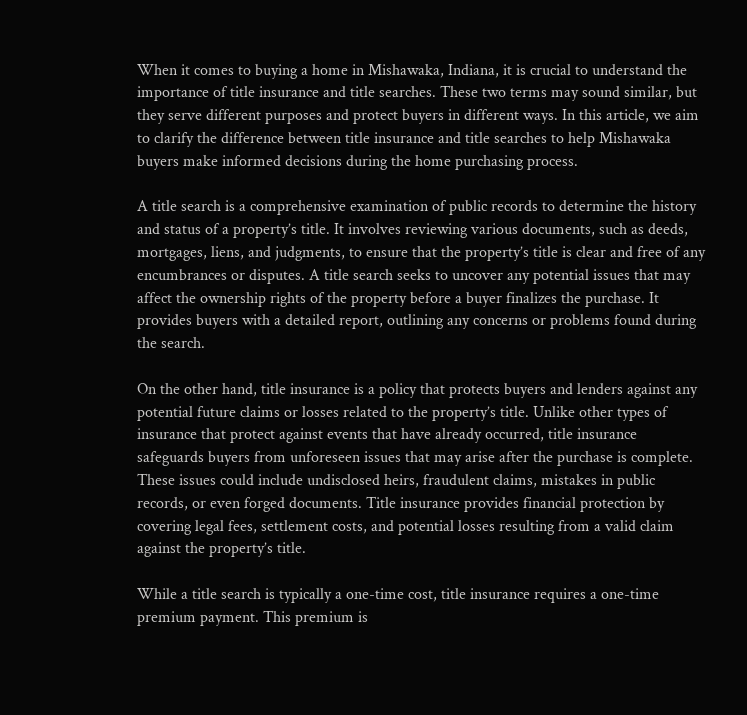When it comes to buying a home in Mishawaka, Indiana, it is crucial to understand the importance of title insurance and title searches. These two terms may sound similar, but they serve different purposes and protect buyers in different ways. In this article, we aim to clarify the difference between title insurance and title searches to help Mishawaka buyers make informed decisions during the home purchasing process.

A title search is a comprehensive examination of public records to determine the history and status of a property’s title. It involves reviewing various documents, such as deeds, mortgages, liens, and judgments, to ensure that the property’s title is clear and free of any encumbrances or disputes. A title search seeks to uncover any potential issues that may affect the ownership rights of the property before a buyer finalizes the purchase. It provides buyers with a detailed report, outlining any concerns or problems found during the search.

On the other hand, title insurance is a policy that protects buyers and lenders against any potential future claims or losses related to the property’s title. Unlike other types of insurance that protect against events that have already occurred, title insurance safeguards buyers from unforeseen issues that may arise after the purchase is complete. These issues could include undisclosed heirs, fraudulent claims, mistakes in public records, or even forged documents. Title insurance provides financial protection by covering legal fees, settlement costs, and potential losses resulting from a valid claim against the property’s title.

While a title search is typically a one-time cost, title insurance requires a one-time premium payment. This premium is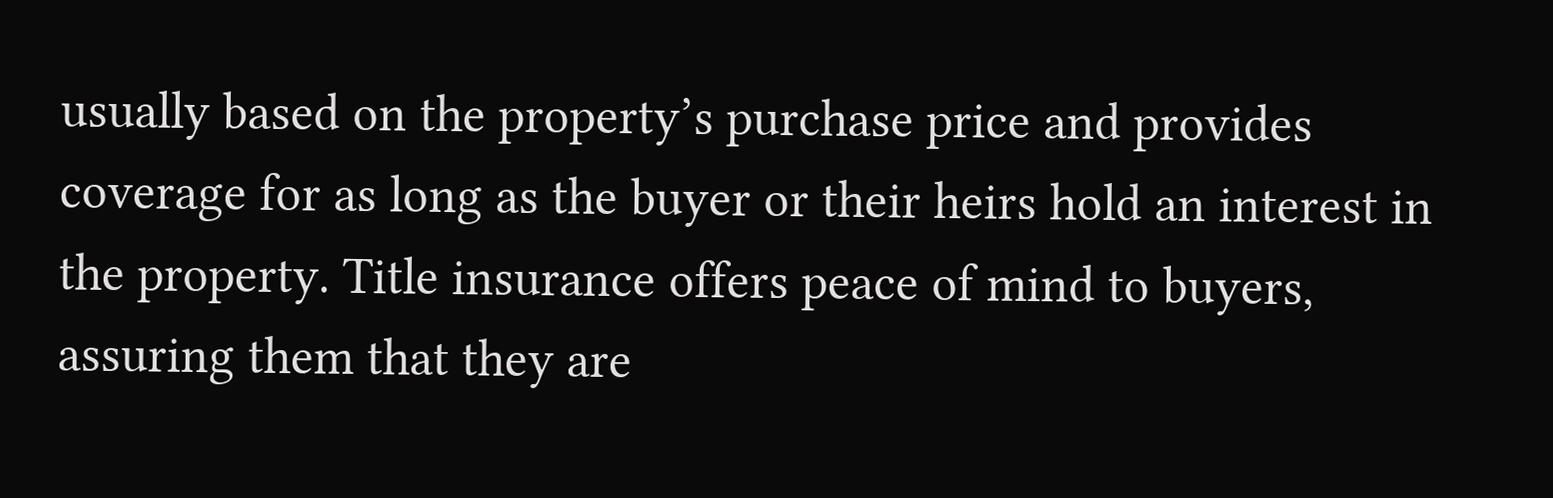usually based on the property’s purchase price and provides coverage for as long as the buyer or their heirs hold an interest in the property. Title insurance offers peace of mind to buyers, assuring them that they are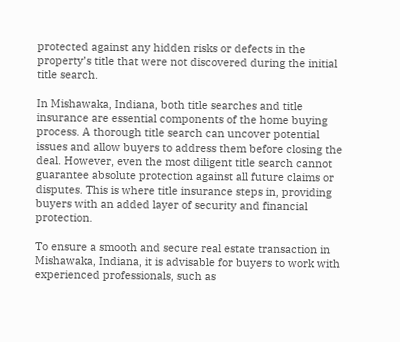protected against any hidden risks or defects in the property’s title that were not discovered during the initial title search.

In Mishawaka, Indiana, both title searches and title insurance are essential components of the home buying process. A thorough title search can uncover potential issues and allow buyers to address them before closing the deal. However, even the most diligent title search cannot guarantee absolute protection against all future claims or disputes. This is where title insurance steps in, providing buyers with an added layer of security and financial protection.

To ensure a smooth and secure real estate transaction in Mishawaka, Indiana, it is advisable for buyers to work with experienced professionals, such as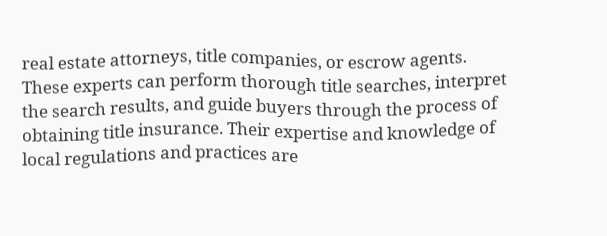real estate attorneys, title companies, or escrow agents. These experts can perform thorough title searches, interpret the search results, and guide buyers through the process of obtaining title insurance. Their expertise and knowledge of local regulations and practices are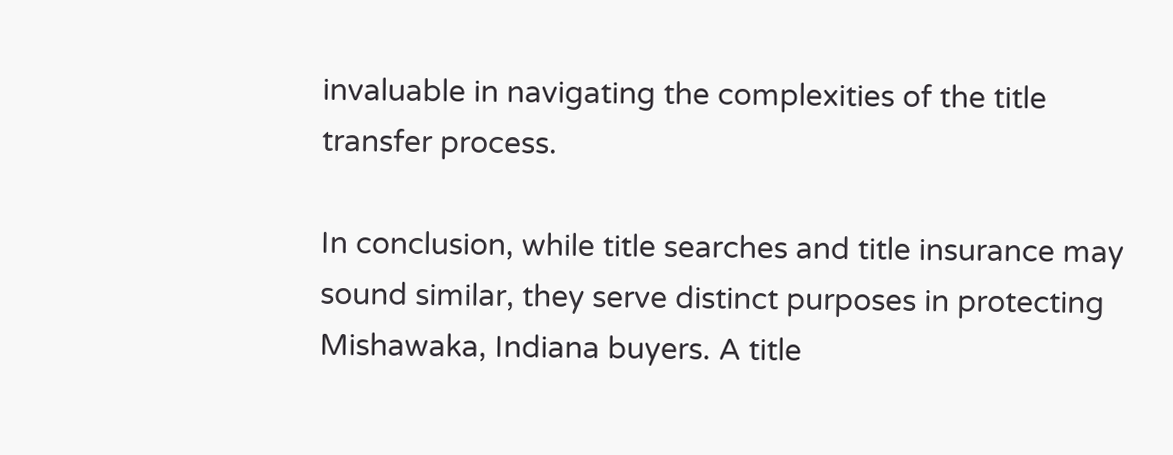invaluable in navigating the complexities of the title transfer process.

In conclusion, while title searches and title insurance may sound similar, they serve distinct purposes in protecting Mishawaka, Indiana buyers. A title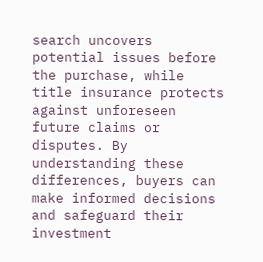search uncovers potential issues before the purchase, while title insurance protects against unforeseen future claims or disputes. By understanding these differences, buyers can make informed decisions and safeguard their investment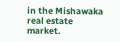in the Mishawaka real estate market.